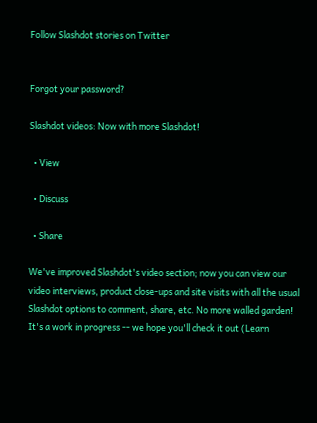Follow Slashdot stories on Twitter


Forgot your password?

Slashdot videos: Now with more Slashdot!

  • View

  • Discuss

  • Share

We've improved Slashdot's video section; now you can view our video interviews, product close-ups and site visits with all the usual Slashdot options to comment, share, etc. No more walled garden! It's a work in progress -- we hope you'll check it out (Learn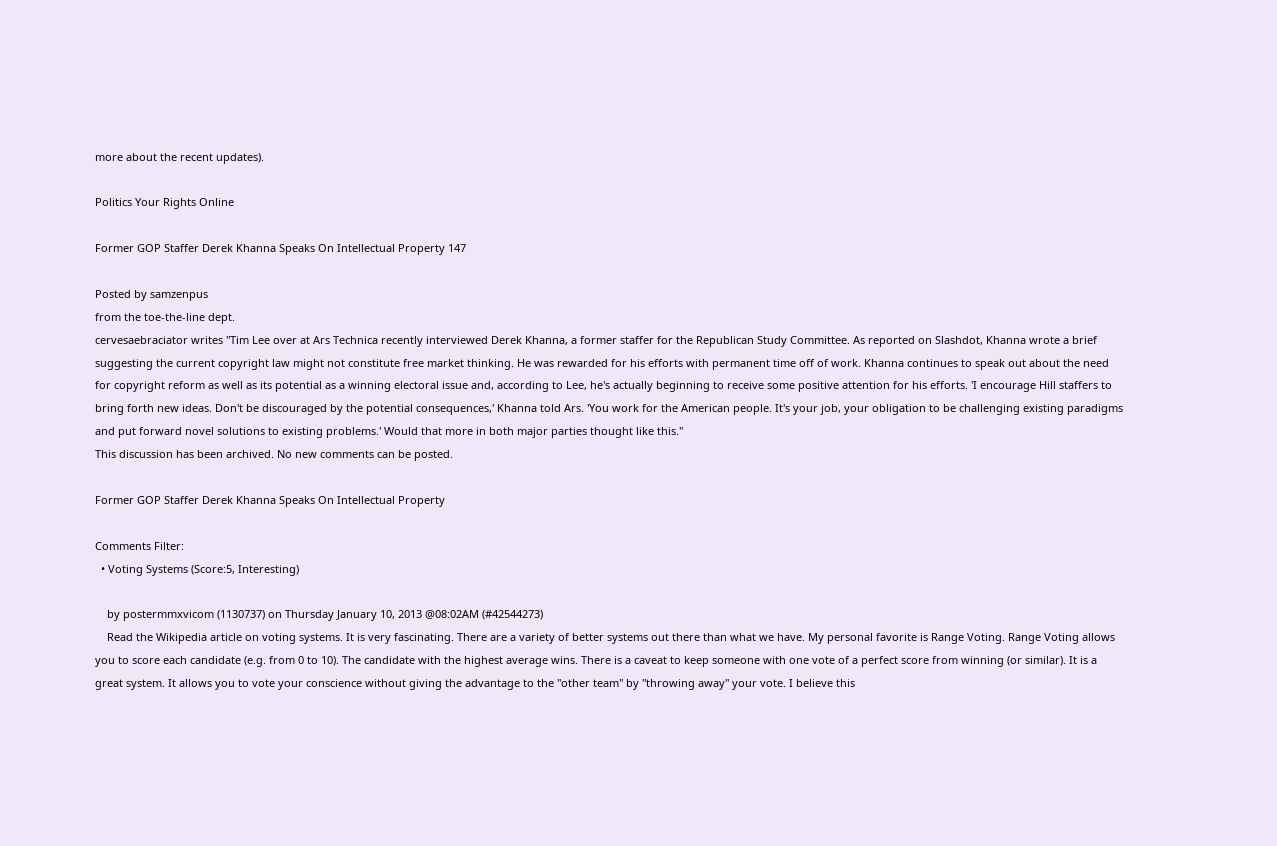more about the recent updates).

Politics Your Rights Online

Former GOP Staffer Derek Khanna Speaks On Intellectual Property 147

Posted by samzenpus
from the toe-the-line dept.
cervesaebraciator writes "Tim Lee over at Ars Technica recently interviewed Derek Khanna, a former staffer for the Republican Study Committee. As reported on Slashdot, Khanna wrote a brief suggesting the current copyright law might not constitute free market thinking. He was rewarded for his efforts with permanent time off of work. Khanna continues to speak out about the need for copyright reform as well as its potential as a winning electoral issue and, according to Lee, he's actually beginning to receive some positive attention for his efforts. 'I encourage Hill staffers to bring forth new ideas. Don't be discouraged by the potential consequences,' Khanna told Ars. 'You work for the American people. It's your job, your obligation to be challenging existing paradigms and put forward novel solutions to existing problems.' Would that more in both major parties thought like this."
This discussion has been archived. No new comments can be posted.

Former GOP Staffer Derek Khanna Speaks On Intellectual Property

Comments Filter:
  • Voting Systems (Score:5, Interesting)

    by postermmxvicom (1130737) on Thursday January 10, 2013 @08:02AM (#42544273)
    Read the Wikipedia article on voting systems. It is very fascinating. There are a variety of better systems out there than what we have. My personal favorite is Range Voting. Range Voting allows you to score each candidate (e.g. from 0 to 10). The candidate with the highest average wins. There is a caveat to keep someone with one vote of a perfect score from winning (or similar). It is a great system. It allows you to vote your conscience without giving the advantage to the "other team" by "throwing away" your vote. I believe this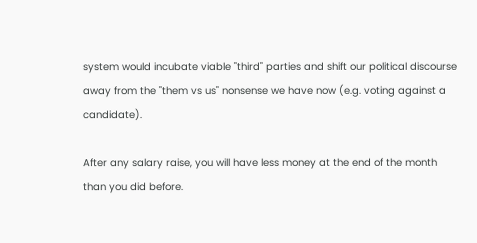system would incubate viable "third" parties and shift our political discourse away from the "them vs us" nonsense we have now (e.g. voting against a candidate).

After any salary raise, you will have less money at the end of the month than you did before.